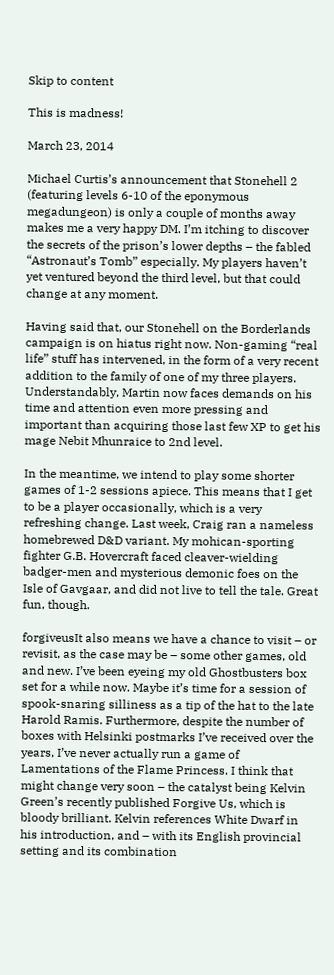Skip to content

This is madness!

March 23, 2014

Michael Curtis’s announcement that Stonehell 2 (featuring levels 6-10 of the eponymous megadungeon) is only a couple of months away makes me a very happy DM. I’m itching to discover the secrets of the prison’s lower depths – the fabled “Astronaut’s Tomb” especially. My players haven’t yet ventured beyond the third level, but that could change at any moment.

Having said that, our Stonehell on the Borderlands campaign is on hiatus right now. Non-gaming “real life” stuff has intervened, in the form of a very recent addition to the family of one of my three players. Understandably, Martin now faces demands on his time and attention even more pressing and important than acquiring those last few XP to get his mage Nebit Mhunraice to 2nd level.

In the meantime, we intend to play some shorter games of 1-2 sessions apiece. This means that I get to be a player occasionally, which is a very refreshing change. Last week, Craig ran a nameless homebrewed D&D variant. My mohican-sporting fighter G.B. Hovercraft faced cleaver-wielding badger-men and mysterious demonic foes on the Isle of Gavgaar, and did not live to tell the tale. Great fun, though.

forgiveusIt also means we have a chance to visit – or revisit, as the case may be – some other games, old and new. I’ve been eyeing my old Ghostbusters box set for a while now. Maybe it’s time for a session of spook-snaring silliness as a tip of the hat to the late Harold Ramis. Furthermore, despite the number of boxes with Helsinki postmarks I’ve received over the years, I’ve never actually run a game of Lamentations of the Flame Princess. I think that might change very soon – the catalyst being Kelvin Green’s recently published Forgive Us, which is bloody brilliant. Kelvin references White Dwarf in his introduction, and – with its English provincial setting and its combination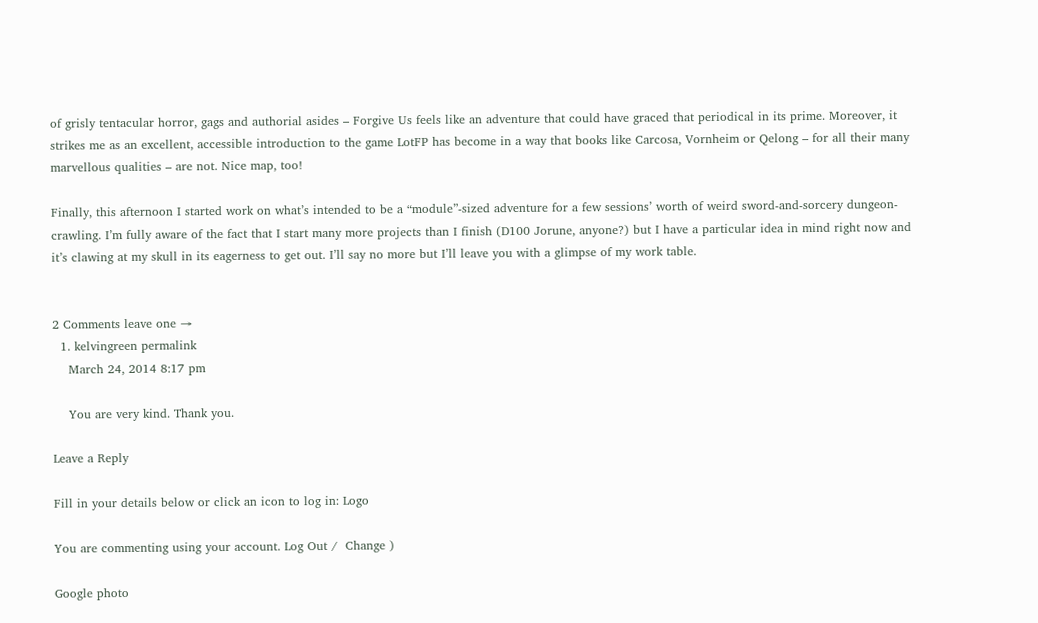of grisly tentacular horror, gags and authorial asides – Forgive Us feels like an adventure that could have graced that periodical in its prime. Moreover, it strikes me as an excellent, accessible introduction to the game LotFP has become in a way that books like Carcosa, Vornheim or Qelong – for all their many marvellous qualities – are not. Nice map, too!

Finally, this afternoon I started work on what’s intended to be a “module”-sized adventure for a few sessions’ worth of weird sword-and-sorcery dungeon-crawling. I’m fully aware of the fact that I start many more projects than I finish (D100 Jorune, anyone?) but I have a particular idea in mind right now and it’s clawing at my skull in its eagerness to get out. I’ll say no more but I’ll leave you with a glimpse of my work table.


2 Comments leave one →
  1. kelvingreen permalink
    March 24, 2014 8:17 pm

    You are very kind. Thank you.

Leave a Reply

Fill in your details below or click an icon to log in: Logo

You are commenting using your account. Log Out /  Change )

Google photo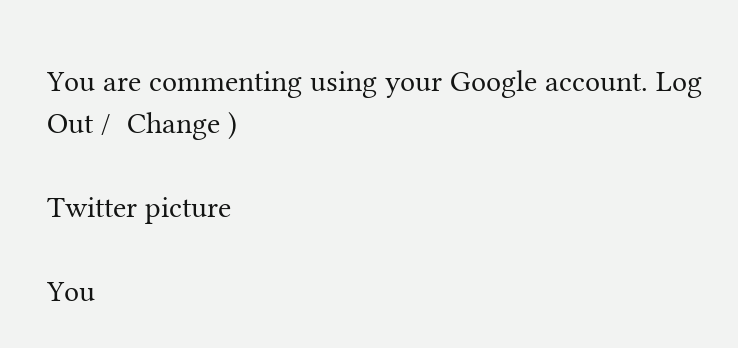You are commenting using your Google account. Log Out /  Change )

Twitter picture

You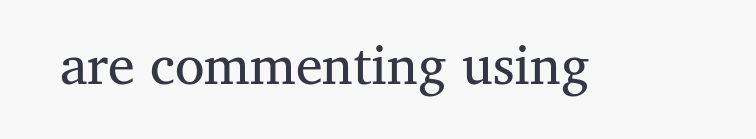are commenting using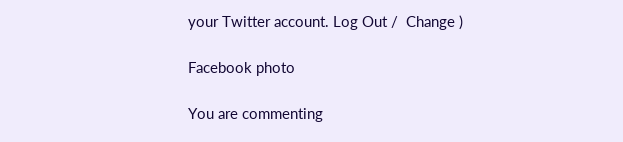your Twitter account. Log Out /  Change )

Facebook photo

You are commenting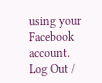using your Facebook account. Log Out /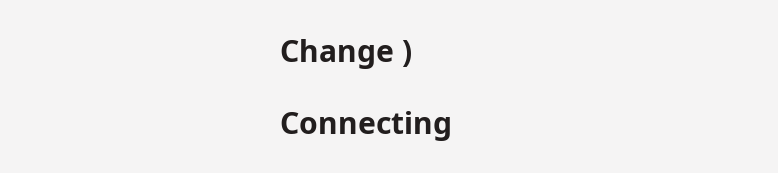Change )

Connecting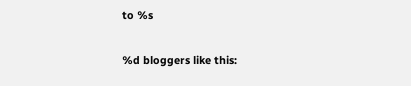to %s

%d bloggers like this: